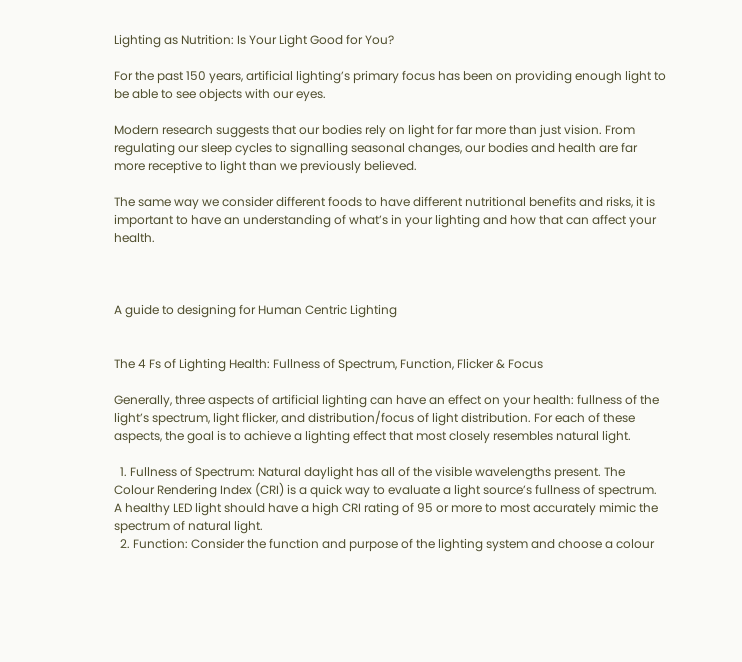Lighting as Nutrition: Is Your Light Good for You?

For the past 150 years, artificial lighting’s primary focus has been on providing enough light to be able to see objects with our eyes.

Modern research suggests that our bodies rely on light for far more than just vision. From regulating our sleep cycles to signalling seasonal changes, our bodies and health are far more receptive to light than we previously believed.

The same way we consider different foods to have different nutritional benefits and risks, it is important to have an understanding of what’s in your lighting and how that can affect your health.



A guide to designing for Human Centric Lighting


The 4 Fs of Lighting Health: Fullness of Spectrum, Function, Flicker & Focus

Generally, three aspects of artificial lighting can have an effect on your health: fullness of the light’s spectrum, light flicker, and distribution/focus of light distribution. For each of these aspects, the goal is to achieve a lighting effect that most closely resembles natural light.

  1. Fullness of Spectrum: Natural daylight has all of the visible wavelengths present. The Colour Rendering Index (CRI) is a quick way to evaluate a light source’s fullness of spectrum. A healthy LED light should have a high CRI rating of 95 or more to most accurately mimic the spectrum of natural light.
  2. Function: Consider the function and purpose of the lighting system and choose a colour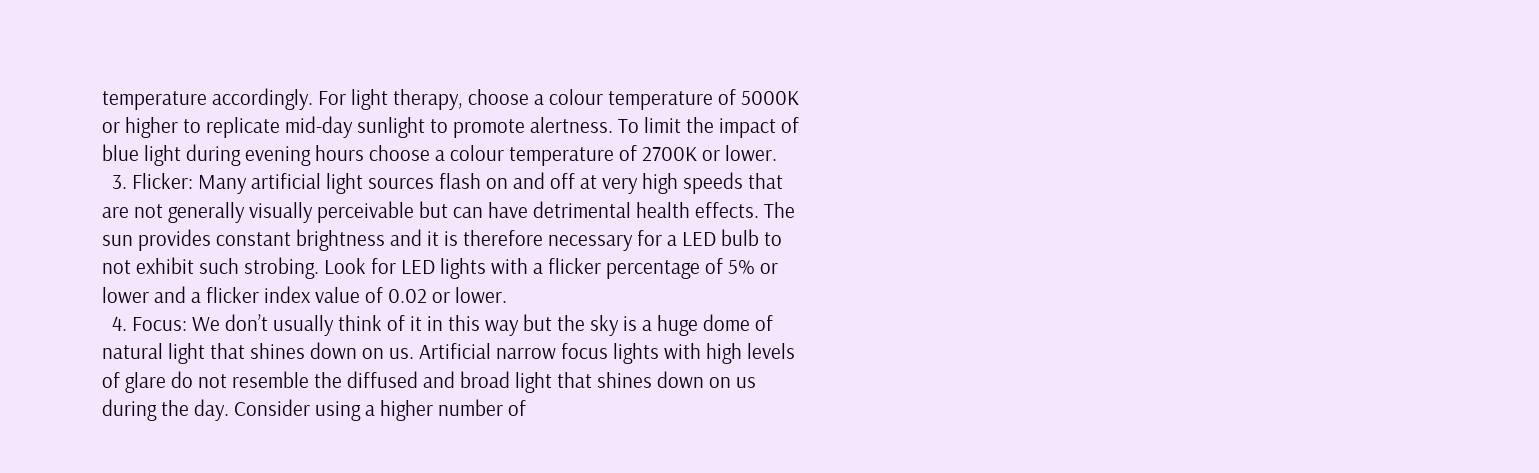temperature accordingly. For light therapy, choose a colour temperature of 5000K or higher to replicate mid-day sunlight to promote alertness. To limit the impact of blue light during evening hours choose a colour temperature of 2700K or lower.
  3. Flicker: Many artificial light sources flash on and off at very high speeds that are not generally visually perceivable but can have detrimental health effects. The sun provides constant brightness and it is therefore necessary for a LED bulb to not exhibit such strobing. Look for LED lights with a flicker percentage of 5% or lower and a flicker index value of 0.02 or lower.
  4. Focus: We don’t usually think of it in this way but the sky is a huge dome of natural light that shines down on us. Artificial narrow focus lights with high levels of glare do not resemble the diffused and broad light that shines down on us during the day. Consider using a higher number of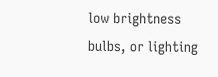low brightness bulbs, or lighting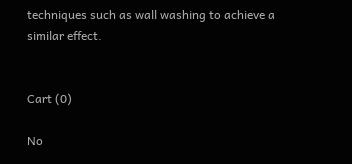techniques such as wall washing to achieve a similar effect.


Cart (0)

No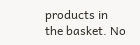products in the basket. No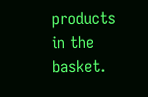products in the basket.